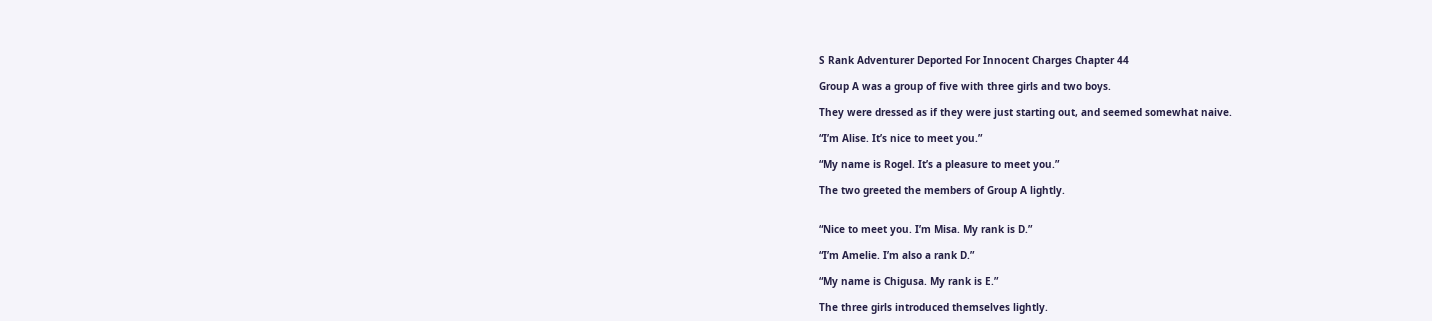S Rank Adventurer Deported For Innocent Charges Chapter 44

Group A was a group of five with three girls and two boys.

They were dressed as if they were just starting out, and seemed somewhat naive.

“I’m Alise. It’s nice to meet you.”

“My name is Rogel. It’s a pleasure to meet you.”

The two greeted the members of Group A lightly.


“Nice to meet you. I’m Misa. My rank is D.”

“I’m Amelie. I’m also a rank D.”

“My name is Chigusa. My rank is E.”

The three girls introduced themselves lightly.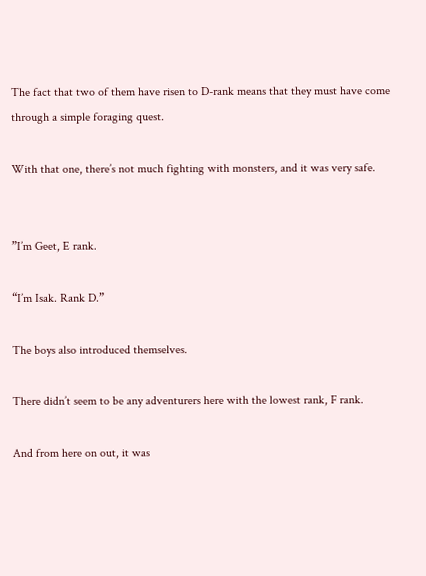The fact that two of them have risen to D-rank means that they must have come through a simple foraging quest.

With that one, there’s not much fighting with monsters, and it was very safe.


”I’m Geet, E rank.

“I’m Isak. Rank D.”

The boys also introduced themselves.

There didn’t seem to be any adventurers here with the lowest rank, F rank.

And from here on out, it was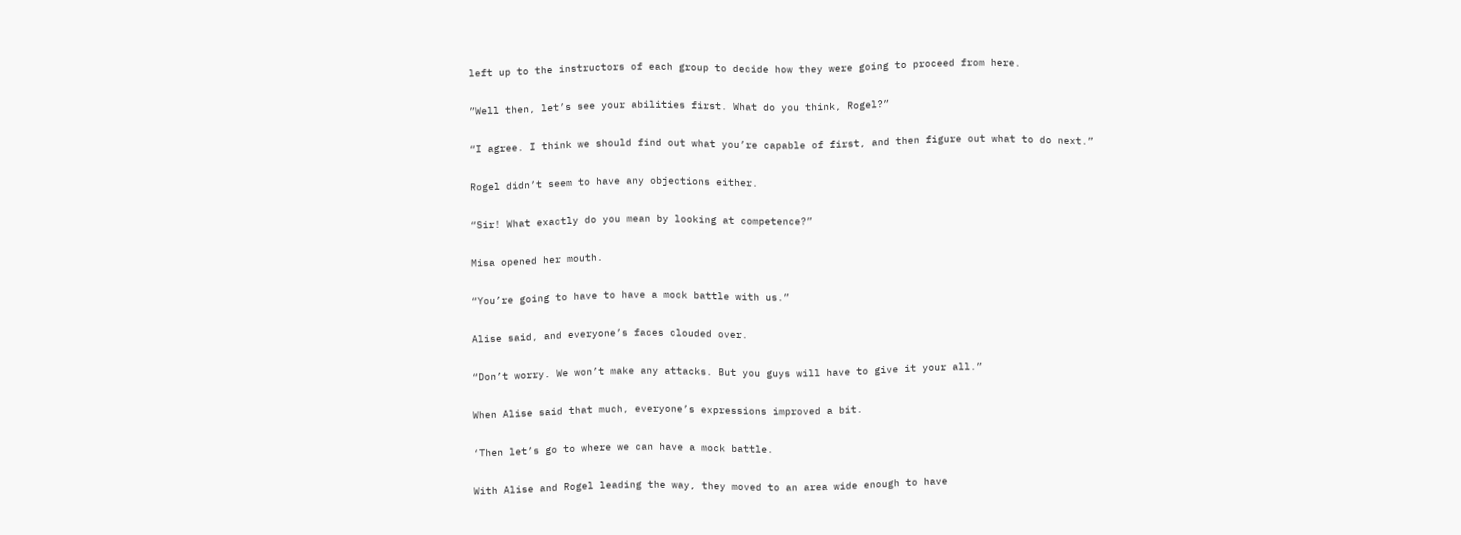left up to the instructors of each group to decide how they were going to proceed from here.

”Well then, let’s see your abilities first. What do you think, Rogel?”

“I agree. I think we should find out what you’re capable of first, and then figure out what to do next.”

Rogel didn’t seem to have any objections either.

“Sir! What exactly do you mean by looking at competence?”

Misa opened her mouth.

“You’re going to have to have a mock battle with us.”

Alise said, and everyone’s faces clouded over.

“Don’t worry. We won’t make any attacks. But you guys will have to give it your all.”

When Alise said that much, everyone’s expressions improved a bit.

‘Then let’s go to where we can have a mock battle.

With Alise and Rogel leading the way, they moved to an area wide enough to have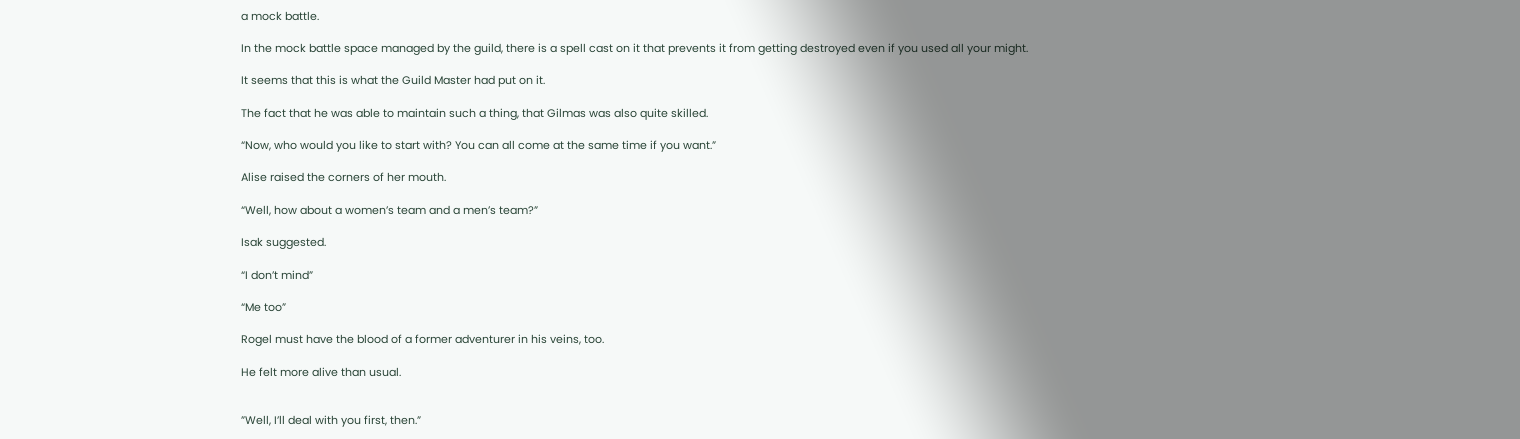a mock battle.

In the mock battle space managed by the guild, there is a spell cast on it that prevents it from getting destroyed even if you used all your might.

It seems that this is what the Guild Master had put on it.

The fact that he was able to maintain such a thing, that Gilmas was also quite skilled.

“Now, who would you like to start with? You can all come at the same time if you want.”

Alise raised the corners of her mouth.

“Well, how about a women’s team and a men’s team?”

Isak suggested.

“I don’t mind”

“Me too”

Rogel must have the blood of a former adventurer in his veins, too.

He felt more alive than usual.


”Well, I’ll deal with you first, then.”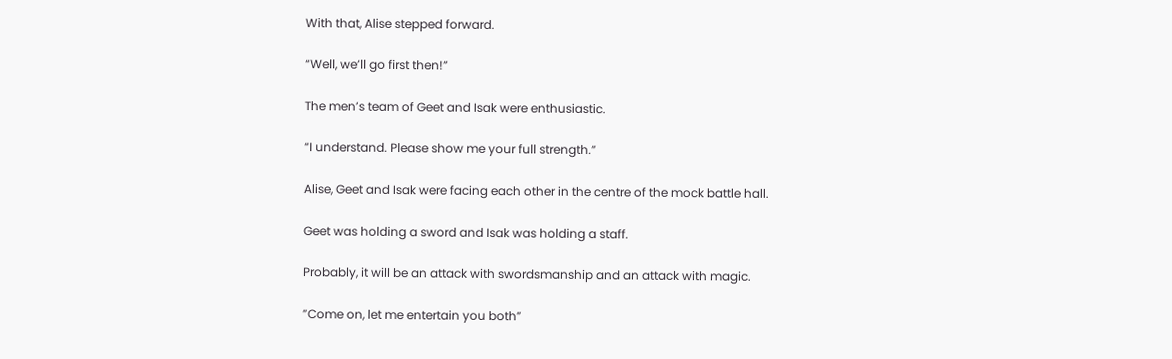With that, Alise stepped forward.

“Well, we’ll go first then!”

The men’s team of Geet and Isak were enthusiastic.

“I understand. Please show me your full strength.”

Alise, Geet and Isak were facing each other in the centre of the mock battle hall.

Geet was holding a sword and Isak was holding a staff.

Probably, it will be an attack with swordsmanship and an attack with magic.

”Come on, let me entertain you both”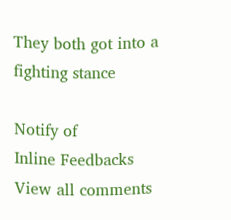They both got into a fighting stance

Notify of
Inline Feedbacks
View all comments